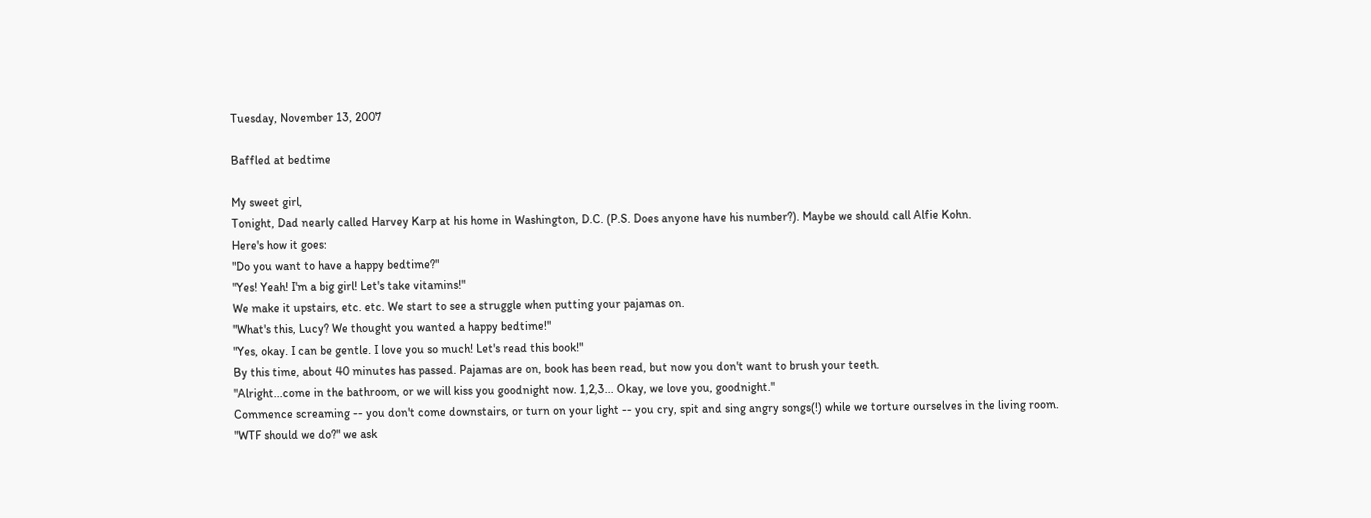Tuesday, November 13, 2007

Baffled at bedtime

My sweet girl,
Tonight, Dad nearly called Harvey Karp at his home in Washington, D.C. (P.S. Does anyone have his number?). Maybe we should call Alfie Kohn.
Here's how it goes:
"Do you want to have a happy bedtime?"
"Yes! Yeah! I'm a big girl! Let's take vitamins!"
We make it upstairs, etc. etc. We start to see a struggle when putting your pajamas on.
"What's this, Lucy? We thought you wanted a happy bedtime!"
"Yes, okay. I can be gentle. I love you so much! Let's read this book!"
By this time, about 40 minutes has passed. Pajamas are on, book has been read, but now you don't want to brush your teeth.
"Alright...come in the bathroom, or we will kiss you goodnight now. 1,2,3... Okay, we love you, goodnight."
Commence screaming -- you don't come downstairs, or turn on your light -- you cry, spit and sing angry songs(!) while we torture ourselves in the living room.
"WTF should we do?" we ask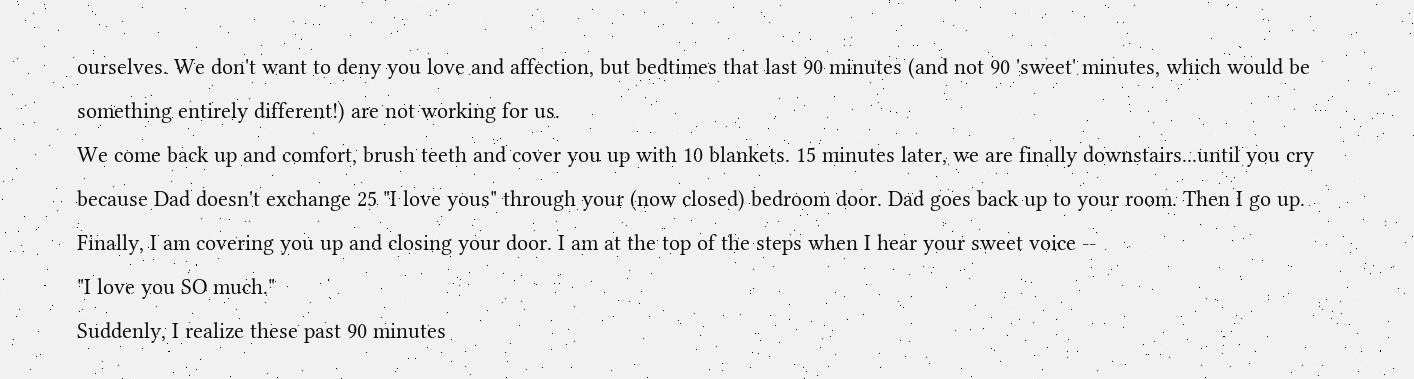ourselves. We don't want to deny you love and affection, but bedtimes that last 90 minutes (and not 90 'sweet' minutes, which would be something entirely different!) are not working for us.
We come back up and comfort, brush teeth and cover you up with 10 blankets. 15 minutes later, we are finally downstairs...until you cry because Dad doesn't exchange 25 "I love yous" through your (now closed) bedroom door. Dad goes back up to your room. Then I go up. Finally, I am covering you up and closing your door. I am at the top of the steps when I hear your sweet voice --
"I love you SO much."
Suddenly, I realize these past 90 minutes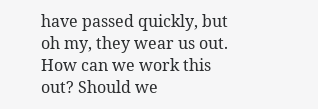have passed quickly, but oh my, they wear us out. How can we work this out? Should we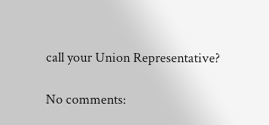call your Union Representative?

No comments: